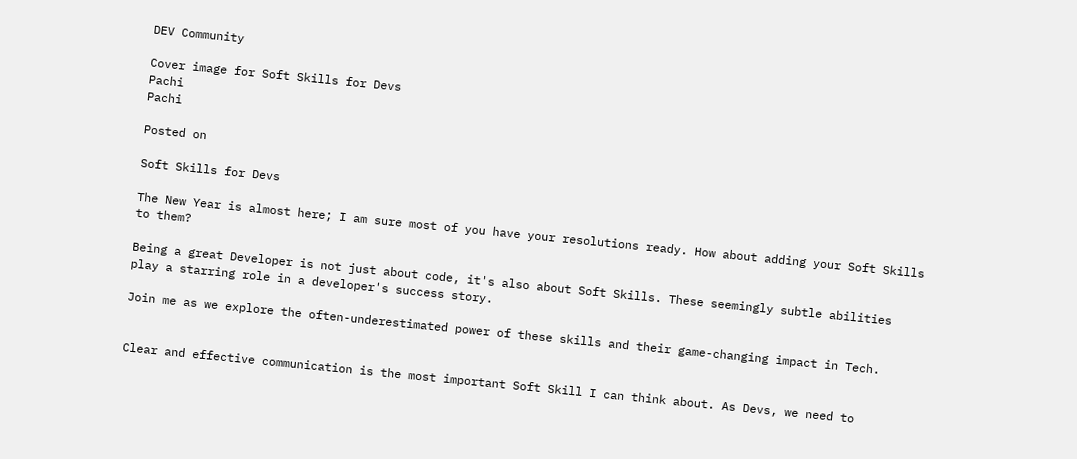DEV Community

Cover image for Soft Skills for Devs
Pachi
Pachi

Posted on

Soft Skills for Devs

The New Year is almost here; I am sure most of you have your resolutions ready. How about adding your Soft Skills to them?

Being a great Developer is not just about code, it's also about Soft Skills. These seemingly subtle abilities play a starring role in a developer's success story.

Join me as we explore the often-underestimated power of these skills and their game-changing impact in Tech.


Clear and effective communication is the most important Soft Skill I can think about. As Devs, we need to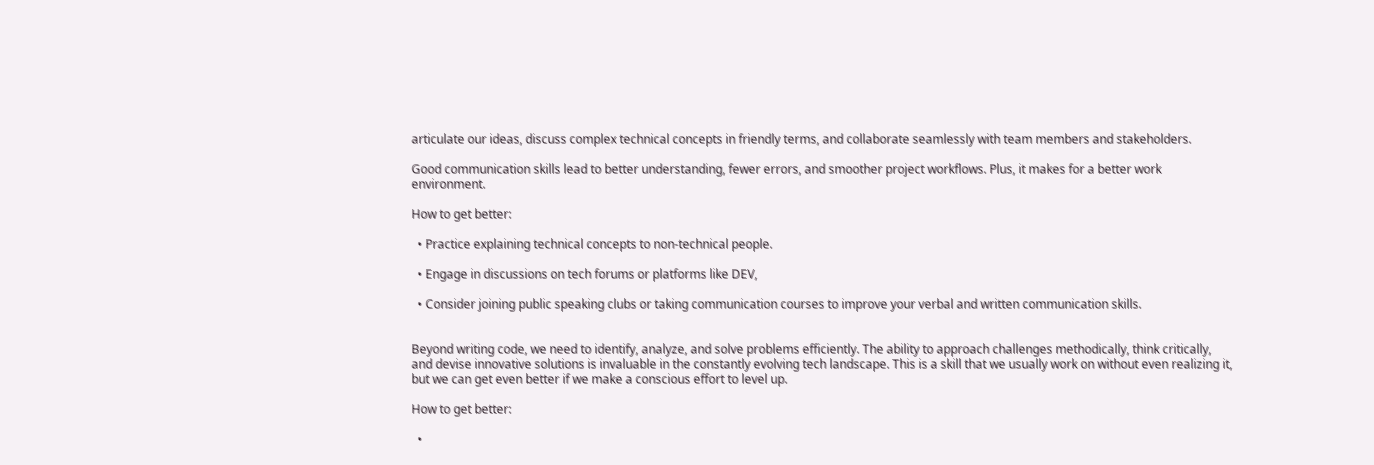articulate our ideas, discuss complex technical concepts in friendly terms, and collaborate seamlessly with team members and stakeholders.

Good communication skills lead to better understanding, fewer errors, and smoother project workflows. Plus, it makes for a better work environment.

How to get better:

  • Practice explaining technical concepts to non-technical people.

  • Engage in discussions on tech forums or platforms like DEV,

  • Consider joining public speaking clubs or taking communication courses to improve your verbal and written communication skills.


Beyond writing code, we need to identify, analyze, and solve problems efficiently. The ability to approach challenges methodically, think critically, and devise innovative solutions is invaluable in the constantly evolving tech landscape. This is a skill that we usually work on without even realizing it, but we can get even better if we make a conscious effort to level up.

How to get better:

  •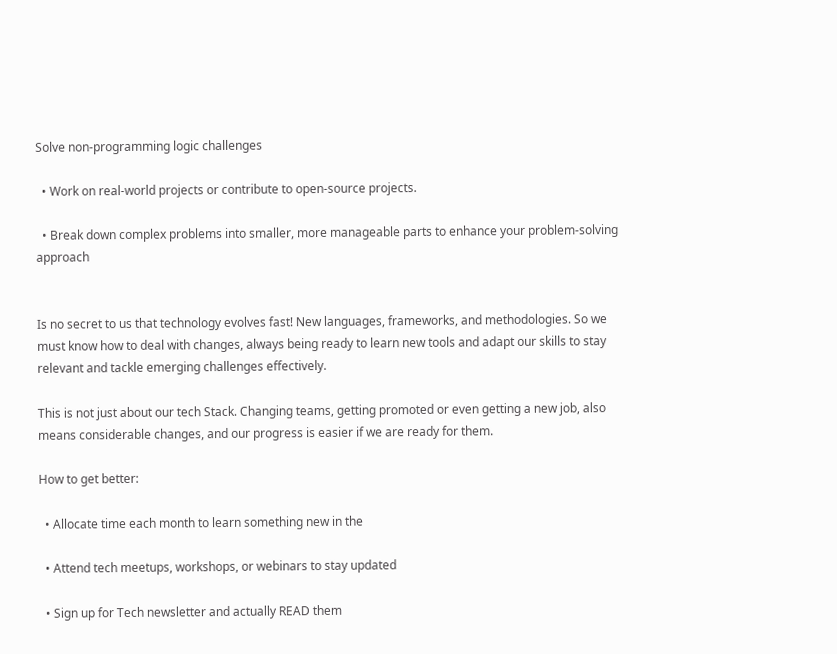Solve non-programming logic challenges

  • Work on real-world projects or contribute to open-source projects.

  • Break down complex problems into smaller, more manageable parts to enhance your problem-solving approach


Is no secret to us that technology evolves fast! New languages, frameworks, and methodologies. So we must know how to deal with changes, always being ready to learn new tools and adapt our skills to stay relevant and tackle emerging challenges effectively.

This is not just about our tech Stack. Changing teams, getting promoted or even getting a new job, also means considerable changes, and our progress is easier if we are ready for them.

How to get better:

  • Allocate time each month to learn something new in the

  • Attend tech meetups, workshops, or webinars to stay updated

  • Sign up for Tech newsletter and actually READ them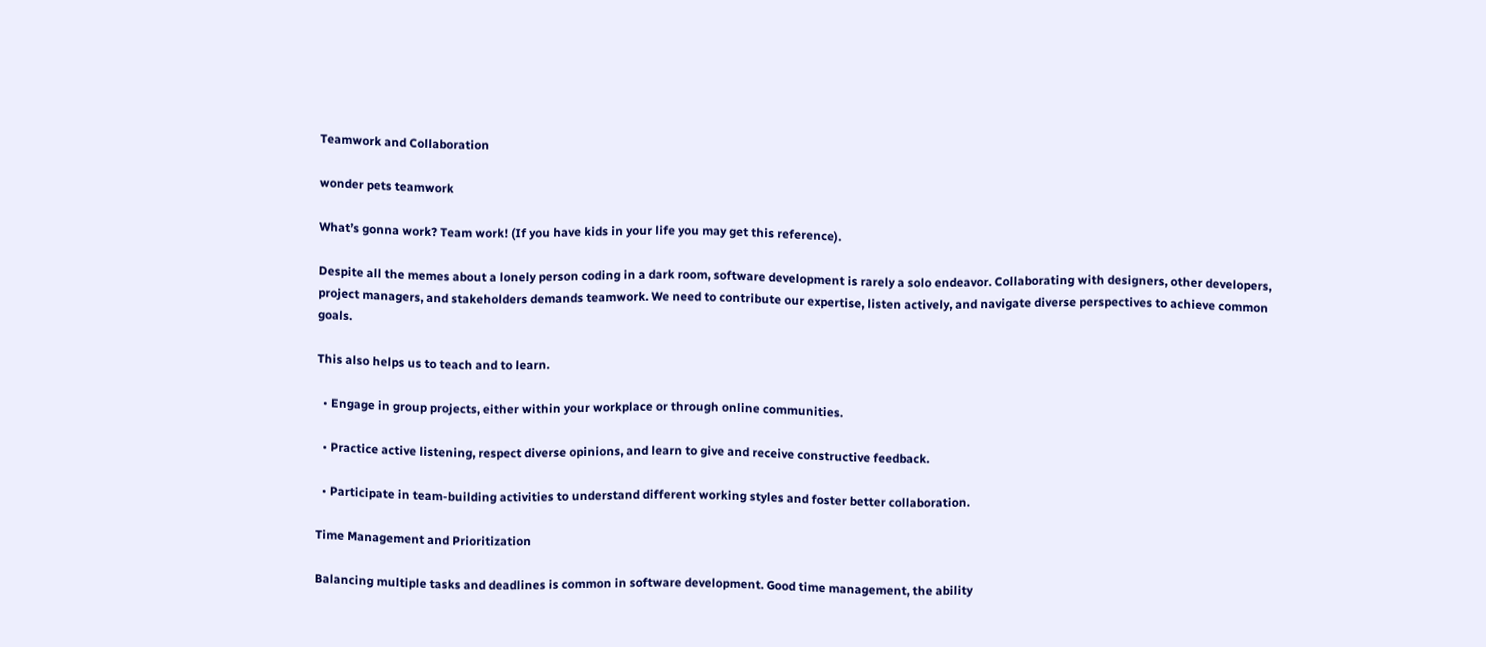Teamwork and Collaboration

wonder pets teamwork

What’s gonna work? Team work! (If you have kids in your life you may get this reference).

Despite all the memes about a lonely person coding in a dark room, software development is rarely a solo endeavor. Collaborating with designers, other developers, project managers, and stakeholders demands teamwork. We need to contribute our expertise, listen actively, and navigate diverse perspectives to achieve common goals.

This also helps us to teach and to learn.

  • Engage in group projects, either within your workplace or through online communities.

  • Practice active listening, respect diverse opinions, and learn to give and receive constructive feedback.

  • Participate in team-building activities to understand different working styles and foster better collaboration.

Time Management and Prioritization

Balancing multiple tasks and deadlines is common in software development. Good time management, the ability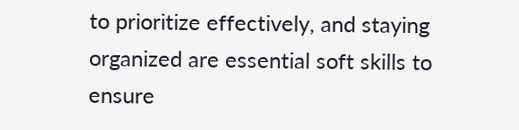to prioritize effectively, and staying organized are essential soft skills to ensure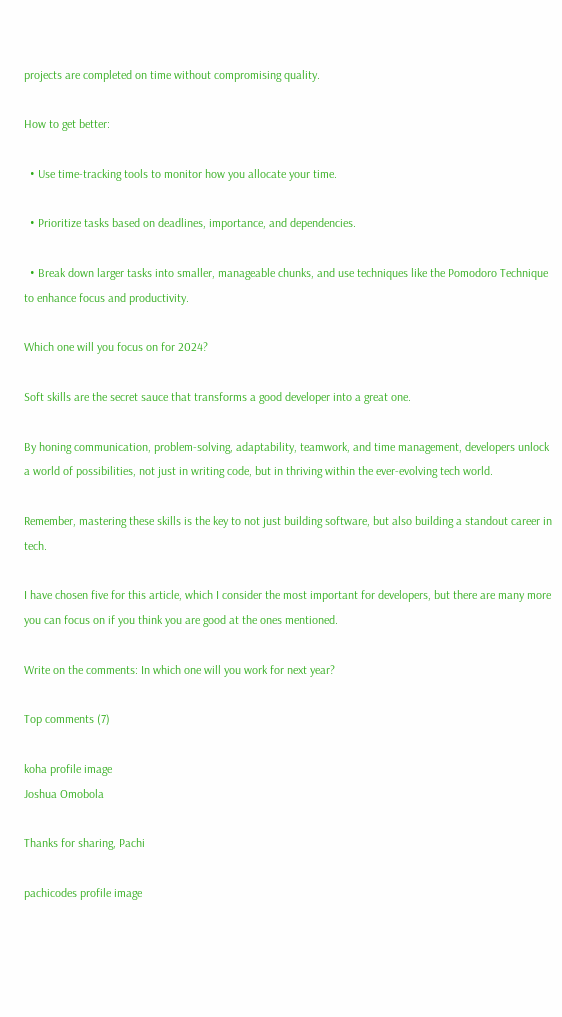projects are completed on time without compromising quality.

How to get better:

  • Use time-tracking tools to monitor how you allocate your time.

  • Prioritize tasks based on deadlines, importance, and dependencies.

  • Break down larger tasks into smaller, manageable chunks, and use techniques like the Pomodoro Technique to enhance focus and productivity.

Which one will you focus on for 2024?

Soft skills are the secret sauce that transforms a good developer into a great one.

By honing communication, problem-solving, adaptability, teamwork, and time management, developers unlock a world of possibilities, not just in writing code, but in thriving within the ever-evolving tech world.

Remember, mastering these skills is the key to not just building software, but also building a standout career in tech.

I have chosen five for this article, which I consider the most important for developers, but there are many more you can focus on if you think you are good at the ones mentioned.

Write on the comments: In which one will you work for next year?

Top comments (7)

koha profile image
Joshua Omobola

Thanks for sharing, Pachi

pachicodes profile image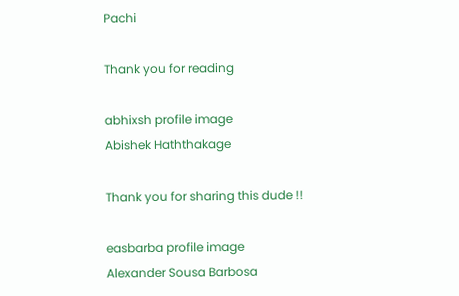Pachi

Thank you for reading

abhixsh profile image
Abishek Haththakage

Thank you for sharing this dude !!

easbarba profile image
Alexander Sousa Barbosa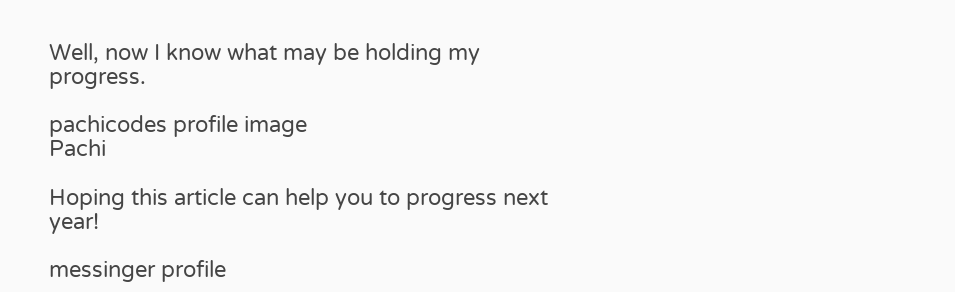Well, now I know what may be holding my progress.

pachicodes profile image
Pachi

Hoping this article can help you to progress next year!

messinger profile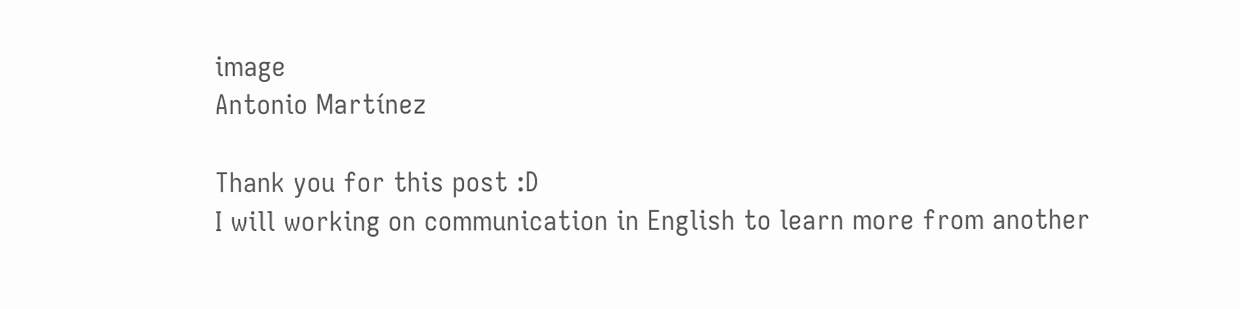image
Antonio Martínez

Thank you for this post :D
I will working on communication in English to learn more from another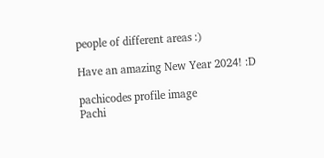people of different areas :)

Have an amazing New Year 2024! :D

pachicodes profile image
Pachi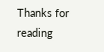Thanks for reading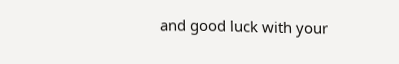and good luck with your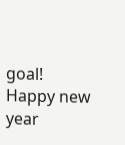goal!
Happy new year